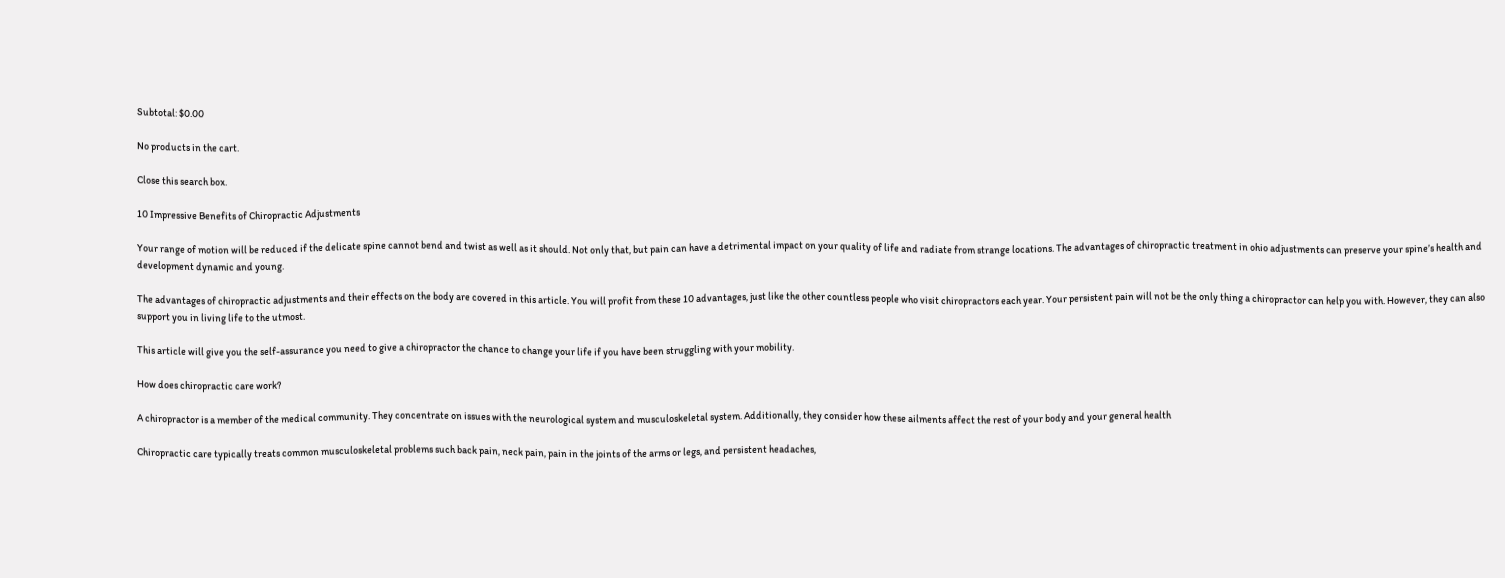Subtotal: $0.00

No products in the cart.

Close this search box.

10 Impressive Benefits of Chiropractic Adjustments

Your range of motion will be reduced if the delicate spine cannot bend and twist as well as it should. Not only that, but pain can have a detrimental impact on your quality of life and radiate from strange locations. The advantages of chiropractic treatment in ohio adjustments can preserve your spine’s health and development dynamic and young.

The advantages of chiropractic adjustments and their effects on the body are covered in this article. You will profit from these 10 advantages, just like the other countless people who visit chiropractors each year. Your persistent pain will not be the only thing a chiropractor can help you with. However, they can also support you in living life to the utmost.

This article will give you the self-assurance you need to give a chiropractor the chance to change your life if you have been struggling with your mobility.

How does chiropractic care work?

A chiropractor is a member of the medical community. They concentrate on issues with the neurological system and musculoskeletal system. Additionally, they consider how these ailments affect the rest of your body and your general health

Chiropractic care typically treats common musculoskeletal problems such back pain, neck pain, pain in the joints of the arms or legs, and persistent headaches,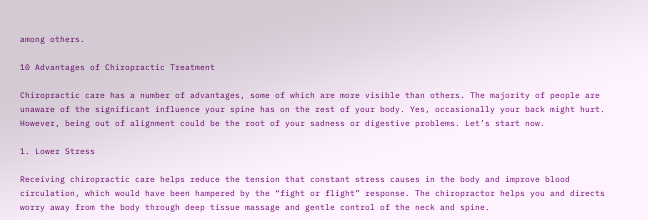among others.

10 Advantages of Chiropractic Treatment

Chiropractic care has a number of advantages, some of which are more visible than others. The majority of people are unaware of the significant influence your spine has on the rest of your body. Yes, occasionally your back might hurt. However, being out of alignment could be the root of your sadness or digestive problems. Let’s start now.

1. Lower Stress

Receiving chiropractic care helps reduce the tension that constant stress causes in the body and improve blood circulation, which would have been hampered by the “fight or flight” response. The chiropractor helps you and directs worry away from the body through deep tissue massage and gentle control of the neck and spine.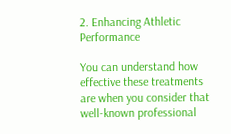2. Enhancing Athletic Performance

You can understand how effective these treatments are when you consider that well-known professional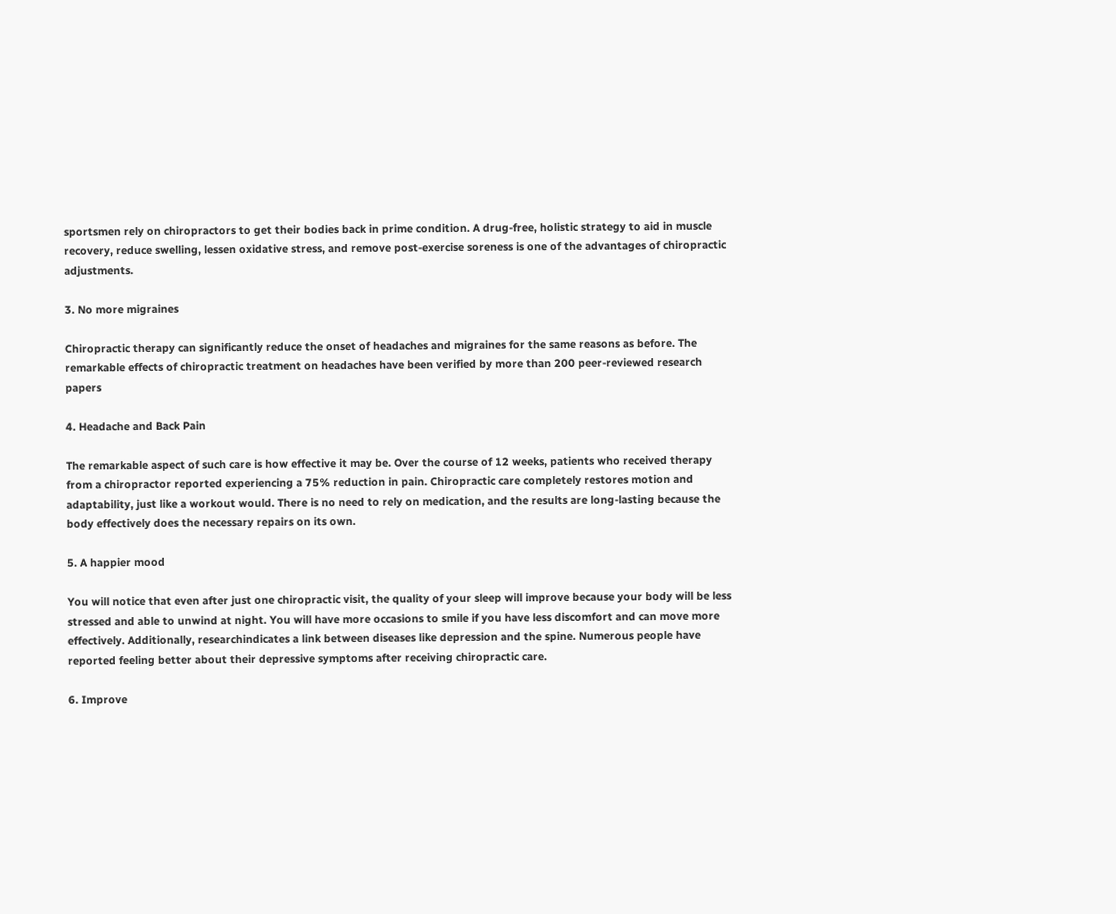sportsmen rely on chiropractors to get their bodies back in prime condition. A drug-free, holistic strategy to aid in muscle recovery, reduce swelling, lessen oxidative stress, and remove post-exercise soreness is one of the advantages of chiropractic adjustments.

3. No more migraines

Chiropractic therapy can significantly reduce the onset of headaches and migraines for the same reasons as before. The remarkable effects of chiropractic treatment on headaches have been verified by more than 200 peer-reviewed research papers

4. Headache and Back Pain

The remarkable aspect of such care is how effective it may be. Over the course of 12 weeks, patients who received therapy from a chiropractor reported experiencing a 75% reduction in pain. Chiropractic care completely restores motion and adaptability, just like a workout would. There is no need to rely on medication, and the results are long-lasting because the body effectively does the necessary repairs on its own.

5. A happier mood

You will notice that even after just one chiropractic visit, the quality of your sleep will improve because your body will be less stressed and able to unwind at night. You will have more occasions to smile if you have less discomfort and can move more effectively. Additionally, researchindicates a link between diseases like depression and the spine. Numerous people have reported feeling better about their depressive symptoms after receiving chiropractic care.

6. Improve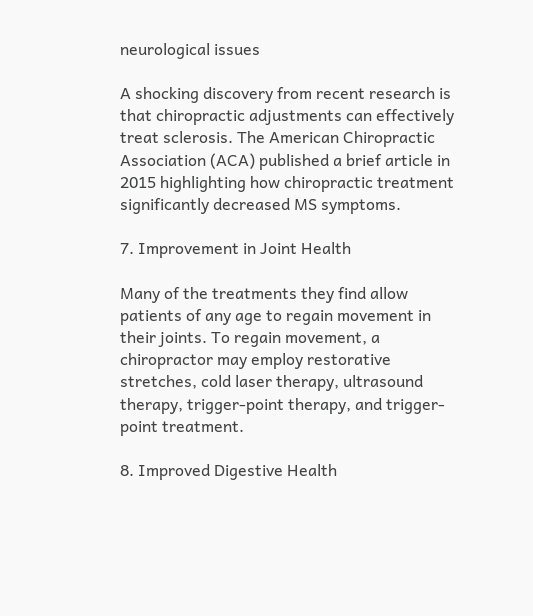neurological issues

A shocking discovery from recent research is that chiropractic adjustments can effectively treat sclerosis. The American Chiropractic Association (ACA) published a brief article in 2015 highlighting how chiropractic treatment significantly decreased MS symptoms.

7. Improvement in Joint Health

Many of the treatments they find allow patients of any age to regain movement in their joints. To regain movement, a chiropractor may employ restorative stretches, cold laser therapy, ultrasound therapy, trigger-point therapy, and trigger-point treatment.

8. Improved Digestive Health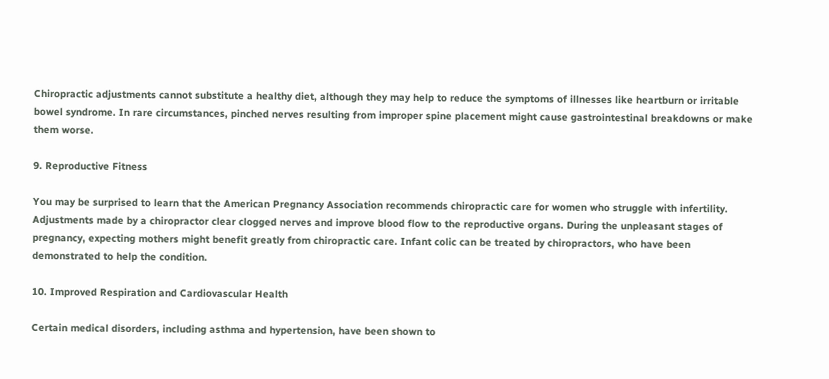Chiropractic adjustments cannot substitute a healthy diet, although they may help to reduce the symptoms of illnesses like heartburn or irritable bowel syndrome. In rare circumstances, pinched nerves resulting from improper spine placement might cause gastrointestinal breakdowns or make them worse.

9. Reproductive Fitness

You may be surprised to learn that the American Pregnancy Association recommends chiropractic care for women who struggle with infertility. Adjustments made by a chiropractor clear clogged nerves and improve blood flow to the reproductive organs. During the unpleasant stages of pregnancy, expecting mothers might benefit greatly from chiropractic care. Infant colic can be treated by chiropractors, who have been demonstrated to help the condition.

10. Improved Respiration and Cardiovascular Health

Certain medical disorders, including asthma and hypertension, have been shown to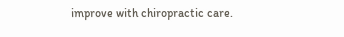improve with chiropractic care.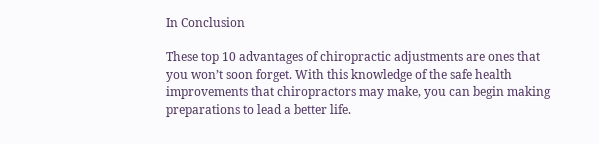In Conclusion

These top 10 advantages of chiropractic adjustments are ones that you won’t soon forget. With this knowledge of the safe health improvements that chiropractors may make, you can begin making preparations to lead a better life.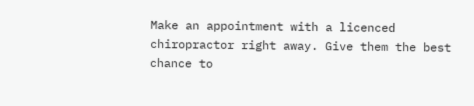Make an appointment with a licenced chiropractor right away. Give them the best chance to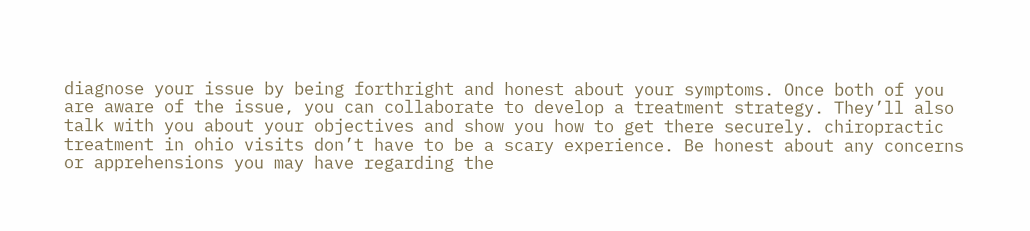diagnose your issue by being forthright and honest about your symptoms. Once both of you are aware of the issue, you can collaborate to develop a treatment strategy. They’ll also talk with you about your objectives and show you how to get there securely. chiropractic treatment in ohio visits don’t have to be a scary experience. Be honest about any concerns or apprehensions you may have regarding the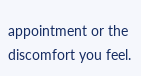appointment or the discomfort you feel.